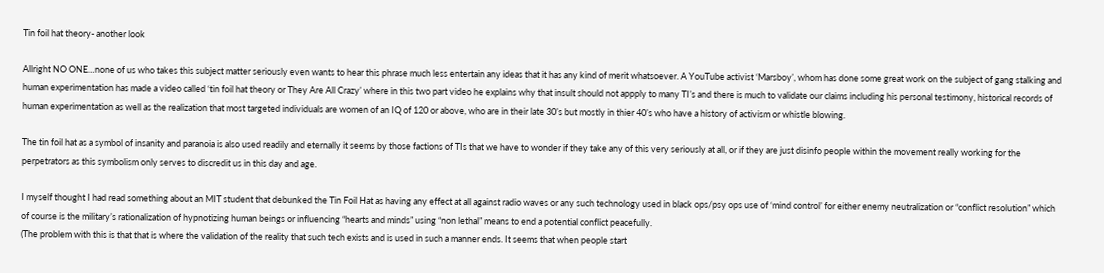Tin foil hat theory- another look

Allright NO ONE…none of us who takes this subject matter seriously even wants to hear this phrase much less entertain any ideas that it has any kind of merit whatsoever. A YouTube activist ‘Marsboy’, whom has done some great work on the subject of gang stalking and human experimentation has made a video called ‘tin foil hat theory or They Are All Crazy’ where in this two part video he explains why that insult should not appply to many TI’s and there is much to validate our claims including his personal testimony, historical records of human experimentation as well as the realization that most targeted individuals are women of an IQ of 120 or above, who are in their late 30’s but mostly in thier 40’s who have a history of activism or whistle blowing.

The tin foil hat as a symbol of insanity and paranoia is also used readily and eternally it seems by those factions of TIs that we have to wonder if they take any of this very seriously at all, or if they are just disinfo people within the movement really working for the perpetrators as this symbolism only serves to discredit us in this day and age.

I myself thought I had read something about an MIT student that debunked the Tin Foil Hat as having any effect at all against radio waves or any such technology used in black ops/psy ops use of ‘mind control’ for either enemy neutralization or “conflict resolution” which of course is the military’s rationalization of hypnotizing human beings or influencing “hearts and minds” using “non lethal” means to end a potential conflict peacefully.
(The problem with this is that that is where the validation of the reality that such tech exists and is used in such a manner ends. It seems that when people start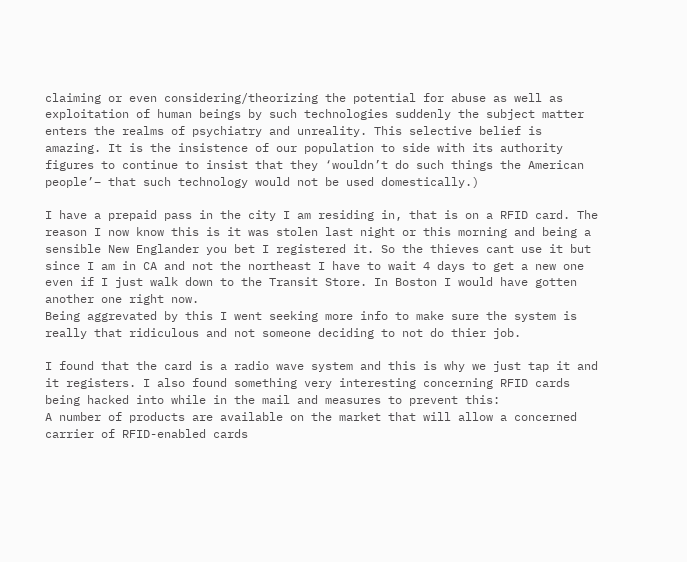claiming or even considering/theorizing the potential for abuse as well as exploitation of human beings by such technologies suddenly the subject matter enters the realms of psychiatry and unreality. This selective belief is amazing. It is the insistence of our population to side with its authority figures to continue to insist that they ‘wouldn’t do such things the American people’– that such technology would not be used domestically.)

I have a prepaid pass in the city I am residing in, that is on a RFID card. The reason I now know this is it was stolen last night or this morning and being a sensible New Englander you bet I registered it. So the thieves cant use it but since I am in CA and not the northeast I have to wait 4 days to get a new one even if I just walk down to the Transit Store. In Boston I would have gotten another one right now.
Being aggrevated by this I went seeking more info to make sure the system is really that ridiculous and not someone deciding to not do thier job.

I found that the card is a radio wave system and this is why we just tap it and it registers. I also found something very interesting concerning RFID cards being hacked into while in the mail and measures to prevent this:
A number of products are available on the market that will allow a concerned carrier of RFID-enabled cards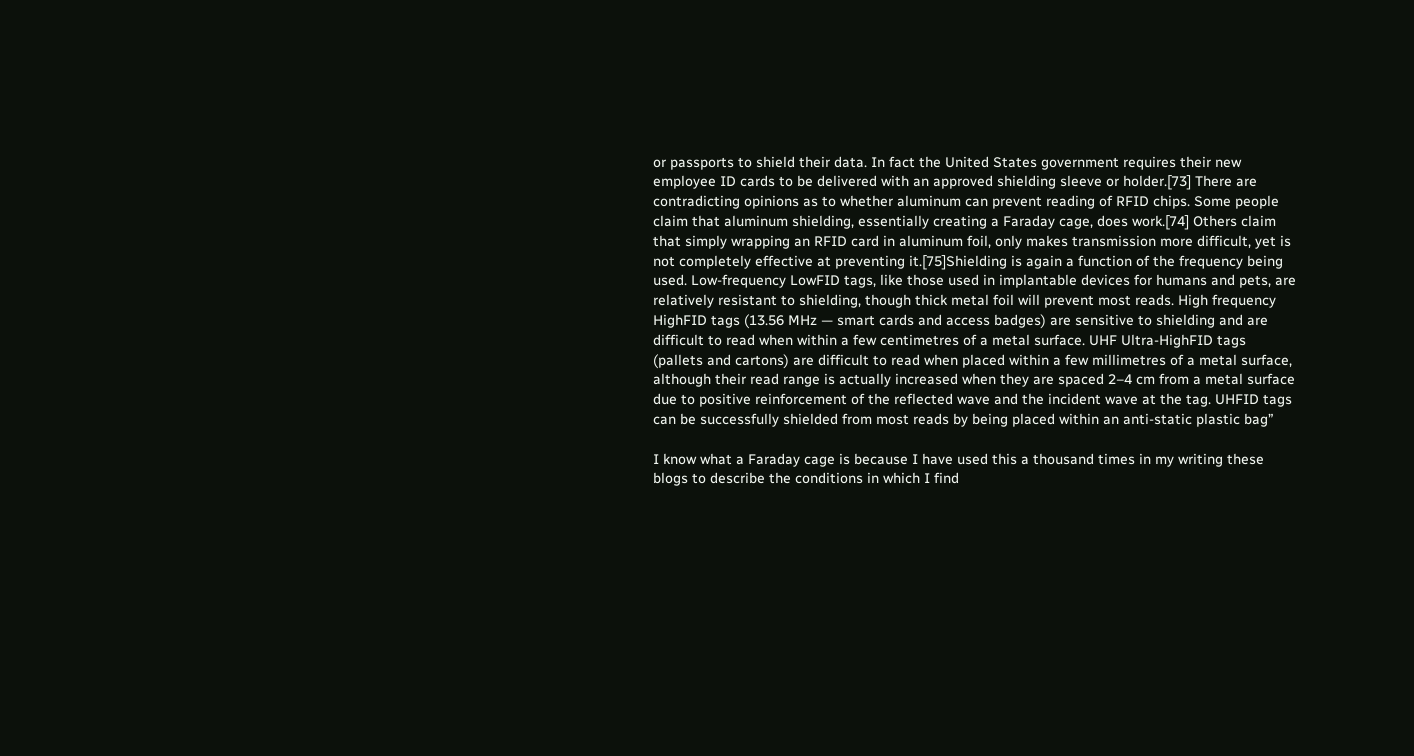or passports to shield their data. In fact the United States government requires their new employee ID cards to be delivered with an approved shielding sleeve or holder.[73] There are contradicting opinions as to whether aluminum can prevent reading of RFID chips. Some people claim that aluminum shielding, essentially creating a Faraday cage, does work.[74] Others claim that simply wrapping an RFID card in aluminum foil, only makes transmission more difficult, yet is not completely effective at preventing it.[75]Shielding is again a function of the frequency being used. Low-frequency LowFID tags, like those used in implantable devices for humans and pets, are relatively resistant to shielding, though thick metal foil will prevent most reads. High frequency HighFID tags (13.56 MHz — smart cards and access badges) are sensitive to shielding and are difficult to read when within a few centimetres of a metal surface. UHF Ultra-HighFID tags (pallets and cartons) are difficult to read when placed within a few millimetres of a metal surface, although their read range is actually increased when they are spaced 2–4 cm from a metal surface due to positive reinforcement of the reflected wave and the incident wave at the tag. UHFID tags can be successfully shielded from most reads by being placed within an anti-static plastic bag”

I know what a Faraday cage is because I have used this a thousand times in my writing these blogs to describe the conditions in which I find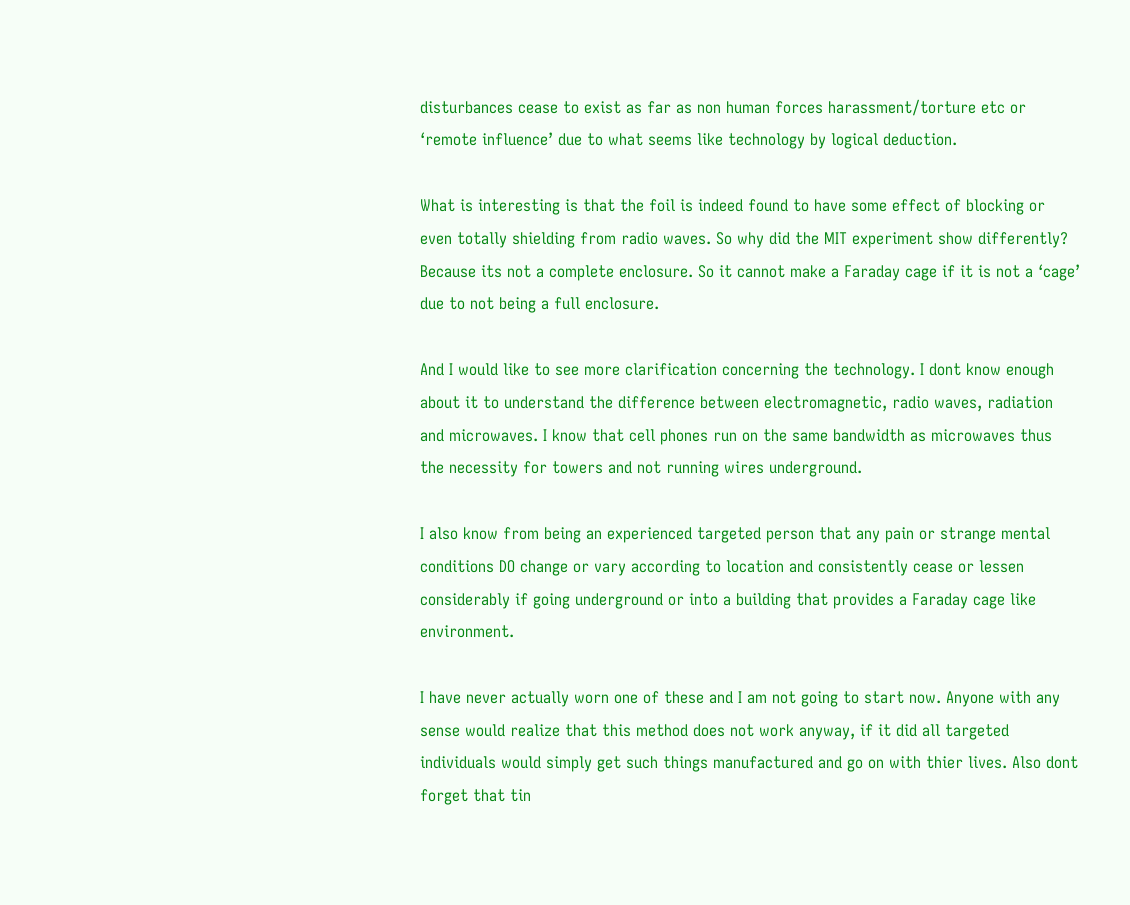disturbances cease to exist as far as non human forces harassment/torture etc or ‘remote influence’ due to what seems like technology by logical deduction.

What is interesting is that the foil is indeed found to have some effect of blocking or even totally shielding from radio waves. So why did the MIT experiment show differently?
Because its not a complete enclosure. So it cannot make a Faraday cage if it is not a ‘cage’ due to not being a full enclosure.

And I would like to see more clarification concerning the technology. I dont know enough about it to understand the difference between electromagnetic, radio waves, radiation and microwaves. I know that cell phones run on the same bandwidth as microwaves thus the necessity for towers and not running wires underground.

I also know from being an experienced targeted person that any pain or strange mental conditions DO change or vary according to location and consistently cease or lessen considerably if going underground or into a building that provides a Faraday cage like environment.

I have never actually worn one of these and I am not going to start now. Anyone with any sense would realize that this method does not work anyway, if it did all targeted individuals would simply get such things manufactured and go on with thier lives. Also dont forget that tin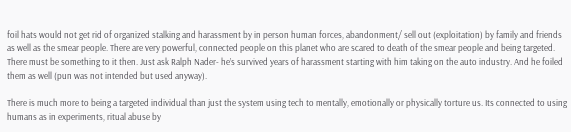foil hats would not get rid of organized stalking and harassment by in person human forces, abandonment/ sell out (exploitation) by family and friends as well as the smear people. There are very powerful, connected people on this planet who are scared to death of the smear people and being targeted. There must be something to it then. Just ask Ralph Nader- he’s survived years of harassment starting with him taking on the auto industry. And he foiled them as well (pun was not intended but used anyway).

There is much more to being a targeted individual than just the system using tech to mentally, emotionally or physically torture us. Its connected to using humans as in experiments, ritual abuse by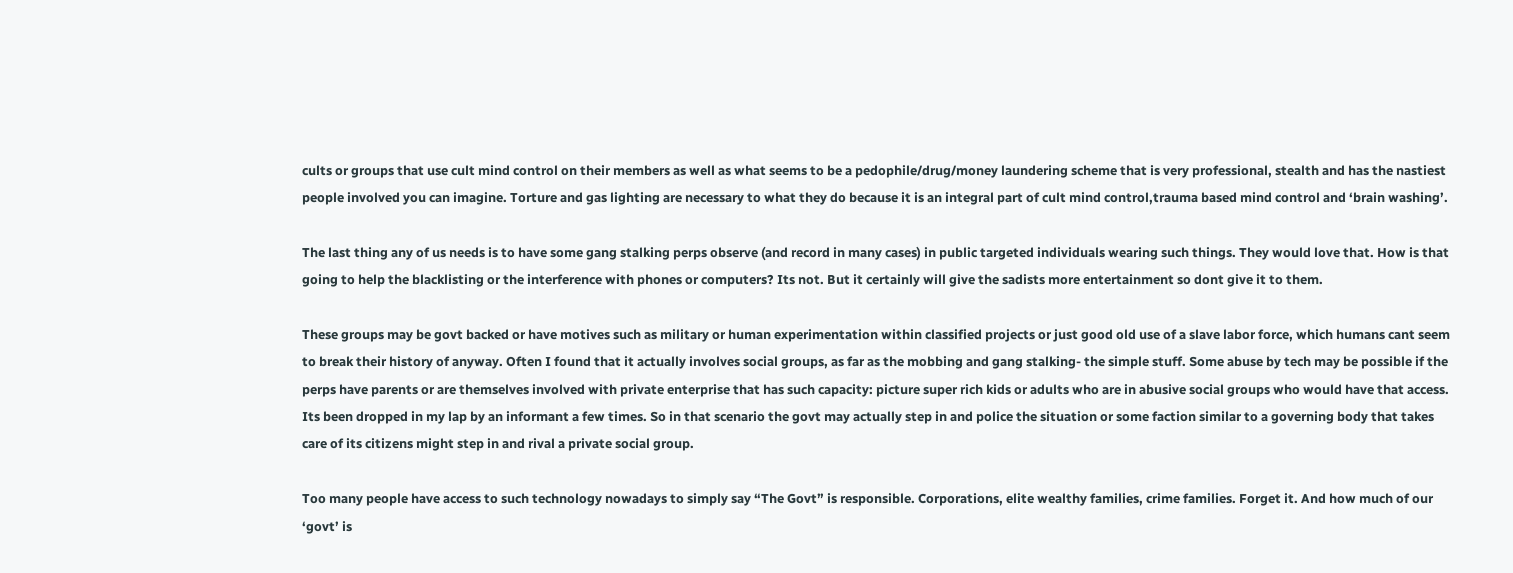cults or groups that use cult mind control on their members as well as what seems to be a pedophile/drug/money laundering scheme that is very professional, stealth and has the nastiest people involved you can imagine. Torture and gas lighting are necessary to what they do because it is an integral part of cult mind control,trauma based mind control and ‘brain washing’.

The last thing any of us needs is to have some gang stalking perps observe (and record in many cases) in public targeted individuals wearing such things. They would love that. How is that going to help the blacklisting or the interference with phones or computers? Its not. But it certainly will give the sadists more entertainment so dont give it to them.

These groups may be govt backed or have motives such as military or human experimentation within classified projects or just good old use of a slave labor force, which humans cant seem to break their history of anyway. Often I found that it actually involves social groups, as far as the mobbing and gang stalking- the simple stuff. Some abuse by tech may be possible if the perps have parents or are themselves involved with private enterprise that has such capacity: picture super rich kids or adults who are in abusive social groups who would have that access. Its been dropped in my lap by an informant a few times. So in that scenario the govt may actually step in and police the situation or some faction similar to a governing body that takes care of its citizens might step in and rival a private social group.

Too many people have access to such technology nowadays to simply say “The Govt” is responsible. Corporations, elite wealthy families, crime families. Forget it. And how much of our ‘govt’ is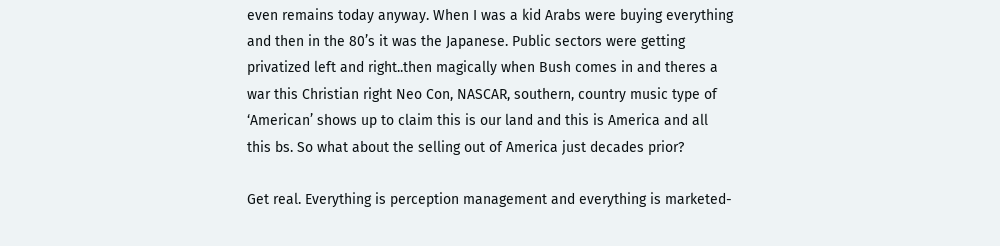even remains today anyway. When I was a kid Arabs were buying everything and then in the 80’s it was the Japanese. Public sectors were getting privatized left and right..then magically when Bush comes in and theres a war this Christian right Neo Con, NASCAR, southern, country music type of ‘American’ shows up to claim this is our land and this is America and all this bs. So what about the selling out of America just decades prior?

Get real. Everything is perception management and everything is marketed-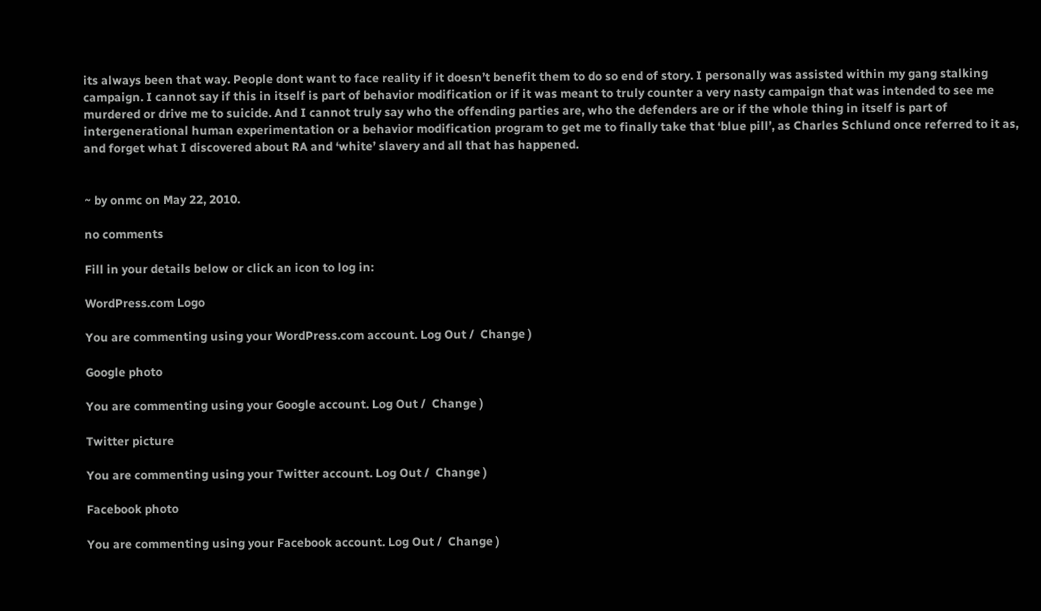its always been that way. People dont want to face reality if it doesn’t benefit them to do so end of story. I personally was assisted within my gang stalking campaign. I cannot say if this in itself is part of behavior modification or if it was meant to truly counter a very nasty campaign that was intended to see me murdered or drive me to suicide. And I cannot truly say who the offending parties are, who the defenders are or if the whole thing in itself is part of intergenerational human experimentation or a behavior modification program to get me to finally take that ‘blue pill’, as Charles Schlund once referred to it as, and forget what I discovered about RA and ‘white’ slavery and all that has happened.


~ by onmc on May 22, 2010.

no comments

Fill in your details below or click an icon to log in:

WordPress.com Logo

You are commenting using your WordPress.com account. Log Out /  Change )

Google photo

You are commenting using your Google account. Log Out /  Change )

Twitter picture

You are commenting using your Twitter account. Log Out /  Change )

Facebook photo

You are commenting using your Facebook account. Log Out /  Change )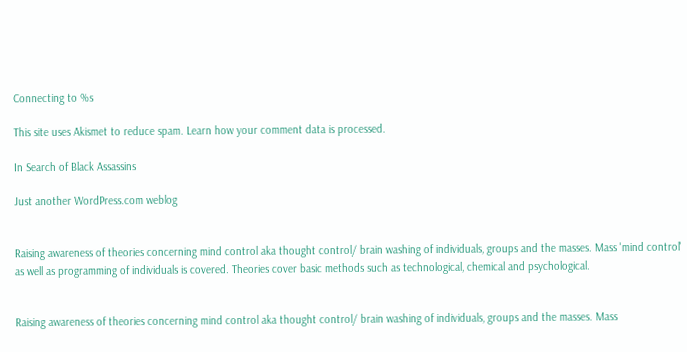Connecting to %s

This site uses Akismet to reduce spam. Learn how your comment data is processed.

In Search of Black Assassins

Just another WordPress.com weblog


Raising awareness of theories concerning mind control aka thought control/ brain washing of individuals, groups and the masses. Mass 'mind control' as well as programming of individuals is covered. Theories cover basic methods such as technological, chemical and psychological.


Raising awareness of theories concerning mind control aka thought control/ brain washing of individuals, groups and the masses. Mass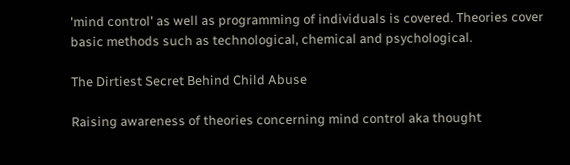'mind control' as well as programming of individuals is covered. Theories cover basic methods such as technological, chemical and psychological.

The Dirtiest Secret Behind Child Abuse

Raising awareness of theories concerning mind control aka thought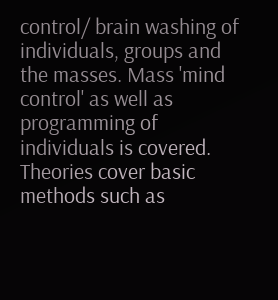control/ brain washing of individuals, groups and the masses. Mass 'mind control' as well as programming of individuals is covered. Theories cover basic methods such as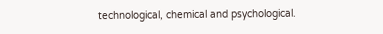technological, chemical and psychological.